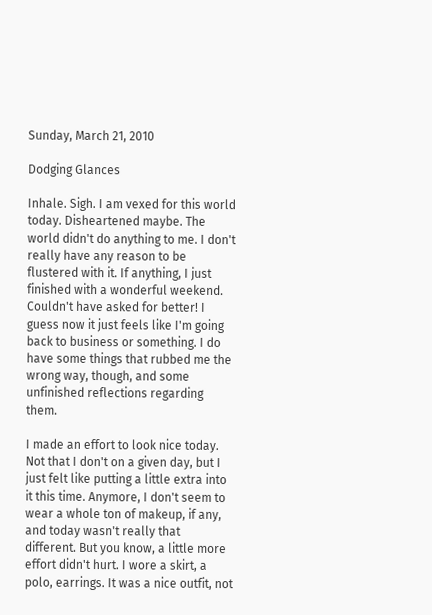Sunday, March 21, 2010

Dodging Glances

Inhale. Sigh. I am vexed for this world today. Disheartened maybe. The world didn't do anything to me. I don't really have any reason to be flustered with it. If anything, I just finished with a wonderful weekend. Couldn't have asked for better! I guess now it just feels like I'm going back to business or something. I do have some things that rubbed me the wrong way, though, and some unfinished reflections regarding them.

I made an effort to look nice today. Not that I don't on a given day, but I just felt like putting a little extra into it this time. Anymore, I don't seem to wear a whole ton of makeup, if any, and today wasn't really that different. But you know, a little more effort didn't hurt. I wore a skirt, a polo, earrings. It was a nice outfit, not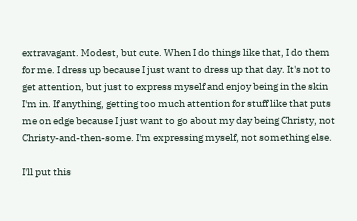extravagant. Modest, but cute. When I do things like that, I do them for me. I dress up because I just want to dress up that day. It's not to get attention, but just to express myself and enjoy being in the skin I'm in. If anything, getting too much attention for stuff like that puts me on edge because I just want to go about my day being Christy, not Christy-and-then-some. I'm expressing myself, not something else.

I'll put this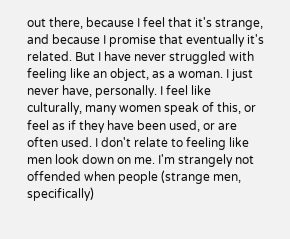out there, because I feel that it's strange, and because I promise that eventually it's related. But I have never struggled with feeling like an object, as a woman. I just never have, personally. I feel like culturally, many women speak of this, or feel as if they have been used, or are often used. I don't relate to feeling like men look down on me. I'm strangely not offended when people (strange men, specifically)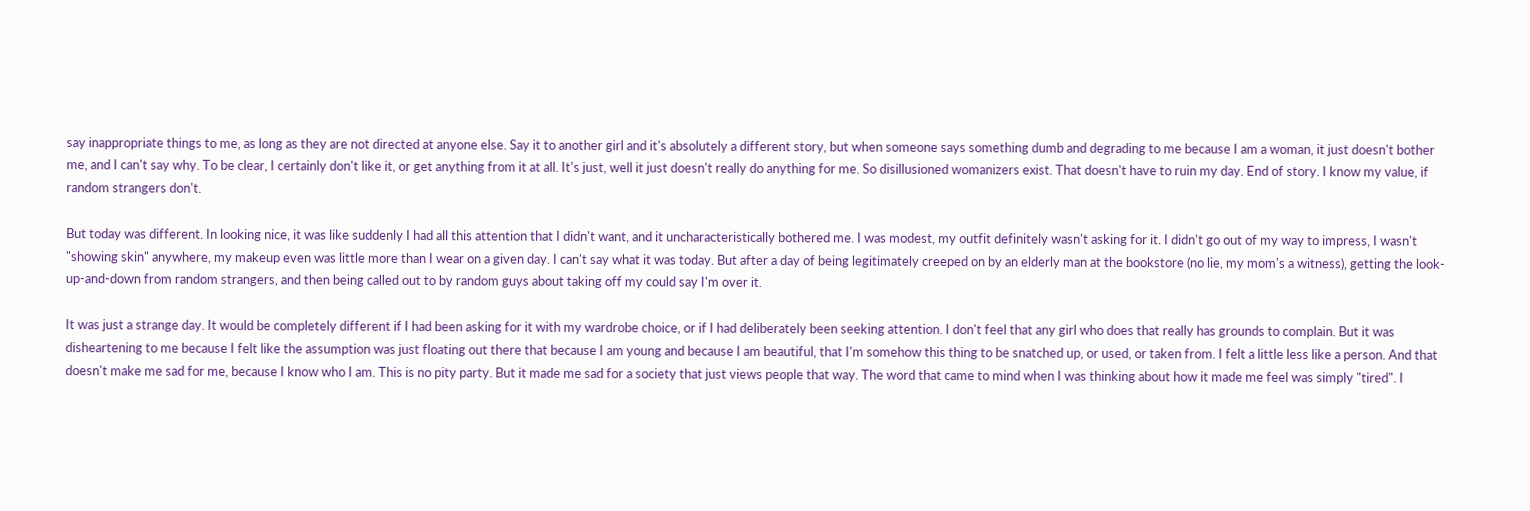say inappropriate things to me, as long as they are not directed at anyone else. Say it to another girl and it's absolutely a different story, but when someone says something dumb and degrading to me because I am a woman, it just doesn't bother me, and I can't say why. To be clear, I certainly don't like it, or get anything from it at all. It's just, well it just doesn't really do anything for me. So disillusioned womanizers exist. That doesn't have to ruin my day. End of story. I know my value, if random strangers don't.

But today was different. In looking nice, it was like suddenly I had all this attention that I didn't want, and it uncharacteristically bothered me. I was modest, my outfit definitely wasn't asking for it. I didn't go out of my way to impress, I wasn't "showing skin" anywhere, my makeup even was little more than I wear on a given day. I can't say what it was today. But after a day of being legitimately creeped on by an elderly man at the bookstore (no lie, my mom's a witness), getting the look-up-and-down from random strangers, and then being called out to by random guys about taking off my could say I'm over it.

It was just a strange day. It would be completely different if I had been asking for it with my wardrobe choice, or if I had deliberately been seeking attention. I don't feel that any girl who does that really has grounds to complain. But it was disheartening to me because I felt like the assumption was just floating out there that because I am young and because I am beautiful, that I'm somehow this thing to be snatched up, or used, or taken from. I felt a little less like a person. And that doesn't make me sad for me, because I know who I am. This is no pity party. But it made me sad for a society that just views people that way. The word that came to mind when I was thinking about how it made me feel was simply "tired". I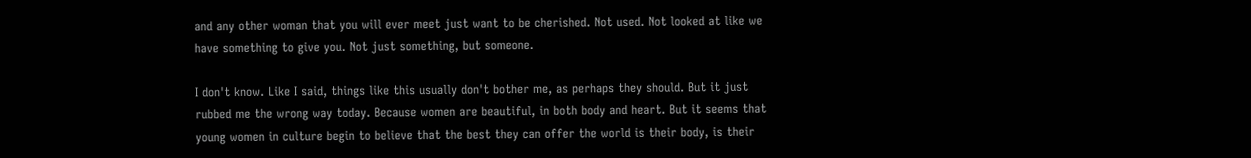and any other woman that you will ever meet just want to be cherished. Not used. Not looked at like we have something to give you. Not just something, but someone.

I don't know. Like I said, things like this usually don't bother me, as perhaps they should. But it just rubbed me the wrong way today. Because women are beautiful, in both body and heart. But it seems that young women in culture begin to believe that the best they can offer the world is their body, is their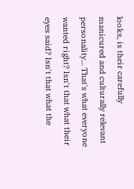looks, is their carefully manicured and culturally relevant personality... That's what everyone wanted right? Isn't that what their eyes said? Isn't that what the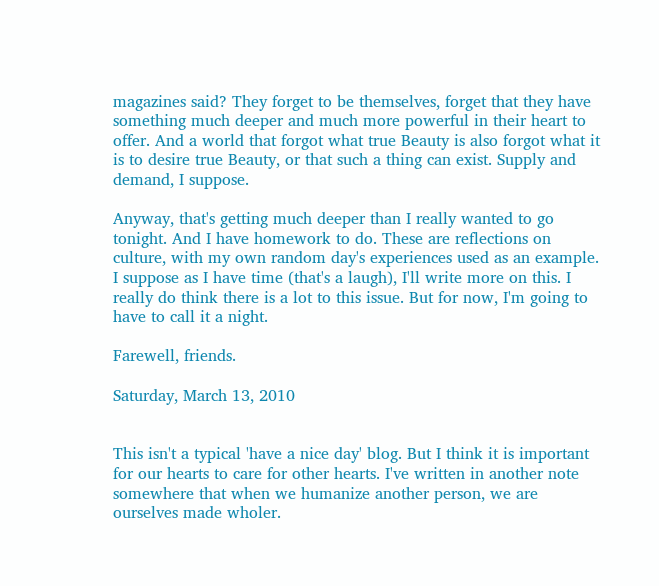magazines said? They forget to be themselves, forget that they have something much deeper and much more powerful in their heart to offer. And a world that forgot what true Beauty is also forgot what it is to desire true Beauty, or that such a thing can exist. Supply and demand, I suppose.

Anyway, that's getting much deeper than I really wanted to go tonight. And I have homework to do. These are reflections on culture, with my own random day's experiences used as an example. I suppose as I have time (that's a laugh), I'll write more on this. I really do think there is a lot to this issue. But for now, I'm going to have to call it a night.

Farewell, friends.

Saturday, March 13, 2010


This isn't a typical 'have a nice day' blog. But I think it is important for our hearts to care for other hearts. I've written in another note somewhere that when we humanize another person, we are ourselves made wholer.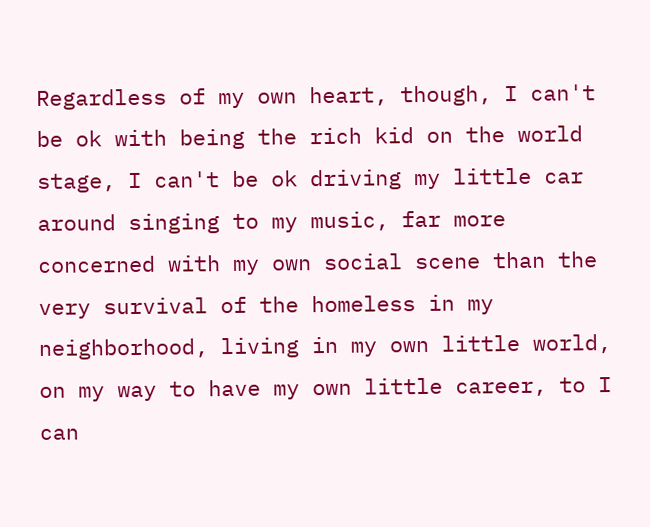Regardless of my own heart, though, I can't be ok with being the rich kid on the world stage, I can't be ok driving my little car around singing to my music, far more concerned with my own social scene than the very survival of the homeless in my neighborhood, living in my own little world, on my way to have my own little career, to I can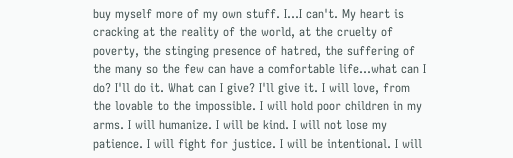buy myself more of my own stuff. I...I can't. My heart is cracking at the reality of the world, at the cruelty of poverty, the stinging presence of hatred, the suffering of the many so the few can have a comfortable life...what can I do? I'll do it. What can I give? I'll give it. I will love, from the lovable to the impossible. I will hold poor children in my arms. I will humanize. I will be kind. I will not lose my patience. I will fight for justice. I will be intentional. I will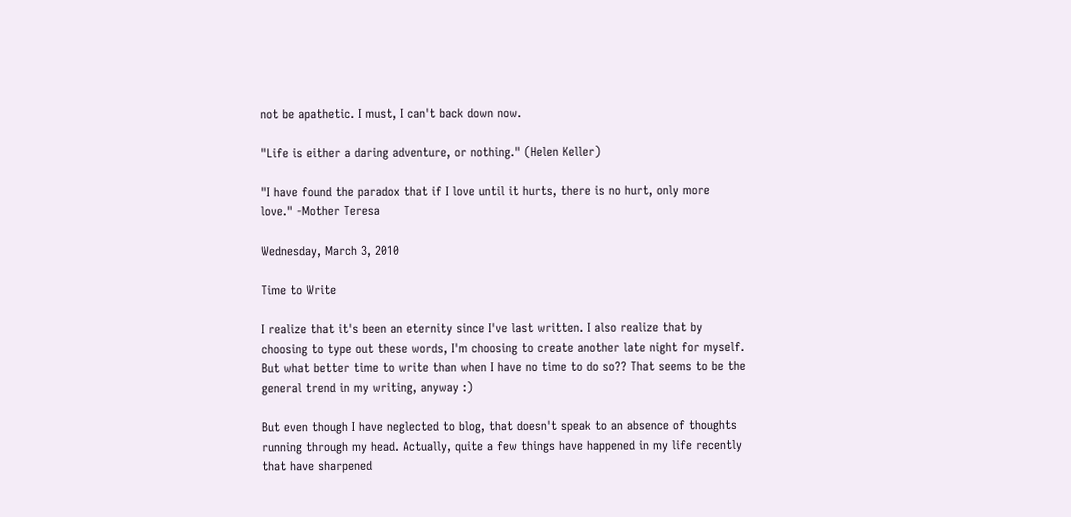not be apathetic. I must, I can't back down now.

"Life is either a daring adventure, or nothing." (Helen Keller)

"I have found the paradox that if I love until it hurts, there is no hurt, only more love." -Mother Teresa

Wednesday, March 3, 2010

Time to Write

I realize that it's been an eternity since I've last written. I also realize that by choosing to type out these words, I'm choosing to create another late night for myself. But what better time to write than when I have no time to do so?? That seems to be the general trend in my writing, anyway :)

But even though I have neglected to blog, that doesn't speak to an absence of thoughts running through my head. Actually, quite a few things have happened in my life recently that have sharpened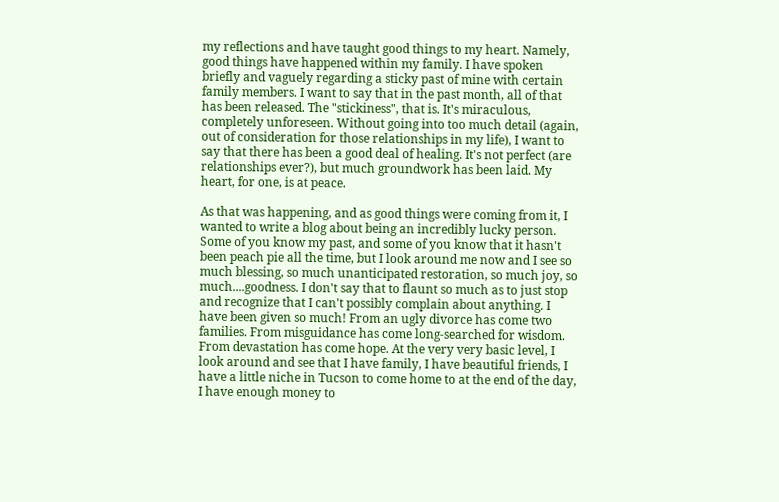my reflections and have taught good things to my heart. Namely, good things have happened within my family. I have spoken briefly and vaguely regarding a sticky past of mine with certain family members. I want to say that in the past month, all of that has been released. The "stickiness", that is. It's miraculous, completely unforeseen. Without going into too much detail (again, out of consideration for those relationships in my life), I want to say that there has been a good deal of healing. It's not perfect (are relationships ever?), but much groundwork has been laid. My heart, for one, is at peace.

As that was happening, and as good things were coming from it, I wanted to write a blog about being an incredibly lucky person. Some of you know my past, and some of you know that it hasn't been peach pie all the time, but I look around me now and I see so much blessing, so much unanticipated restoration, so much joy, so much....goodness. I don't say that to flaunt so much as to just stop and recognize that I can't possibly complain about anything. I have been given so much! From an ugly divorce has come two families. From misguidance has come long-searched for wisdom. From devastation has come hope. At the very very basic level, I look around and see that I have family, I have beautiful friends, I have a little niche in Tucson to come home to at the end of the day, I have enough money to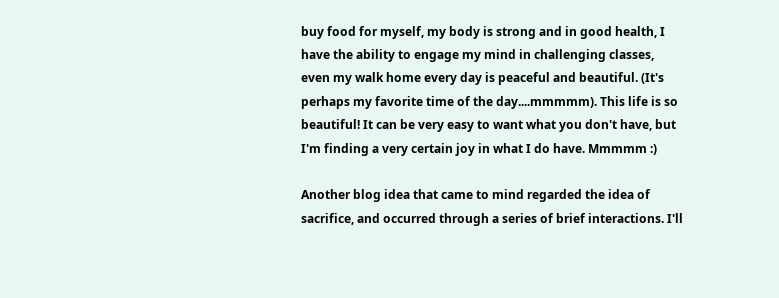buy food for myself, my body is strong and in good health, I have the ability to engage my mind in challenging classes, even my walk home every day is peaceful and beautiful. (It's perhaps my favorite time of the day....mmmmm). This life is so beautiful! It can be very easy to want what you don't have, but I'm finding a very certain joy in what I do have. Mmmmm :)

Another blog idea that came to mind regarded the idea of sacrifice, and occurred through a series of brief interactions. I'll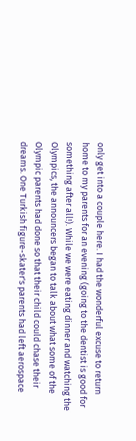only get into a couple here. I had the wonderful excuse to return home to my parents for an evening (going to the dentist is good for something after all!). While we were eating dinner and watching the Olympics, the announcers began to talk about what some of the Olympic parents had done so that their child could chase their dreams. One Turkish figure-skater's parents had left aerospace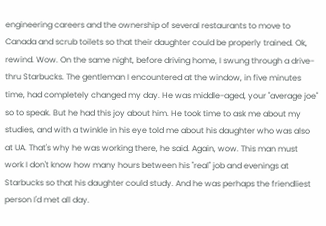engineering careers and the ownership of several restaurants to move to Canada and scrub toilets so that their daughter could be properly trained. Ok, rewind. Wow. On the same night, before driving home, I swung through a drive-thru Starbucks. The gentleman I encountered at the window, in five minutes time, had completely changed my day. He was middle-aged, your "average joe" so to speak. But he had this joy about him. He took time to ask me about my studies, and with a twinkle in his eye told me about his daughter who was also at UA. That's why he was working there, he said. Again, wow. This man must work I don't know how many hours between his "real" job and evenings at Starbucks so that his daughter could study. And he was perhaps the friendliest person I'd met all day.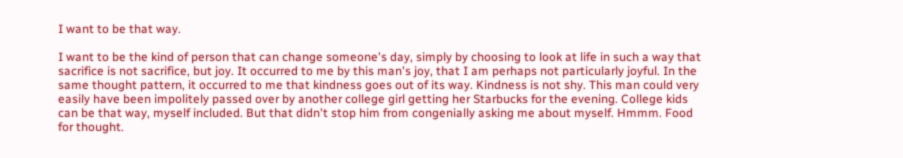I want to be that way.

I want to be the kind of person that can change someone's day, simply by choosing to look at life in such a way that sacrifice is not sacrifice, but joy. It occurred to me by this man's joy, that I am perhaps not particularly joyful. In the same thought pattern, it occurred to me that kindness goes out of its way. Kindness is not shy. This man could very easily have been impolitely passed over by another college girl getting her Starbucks for the evening. College kids can be that way, myself included. But that didn't stop him from congenially asking me about myself. Hmmm. Food for thought.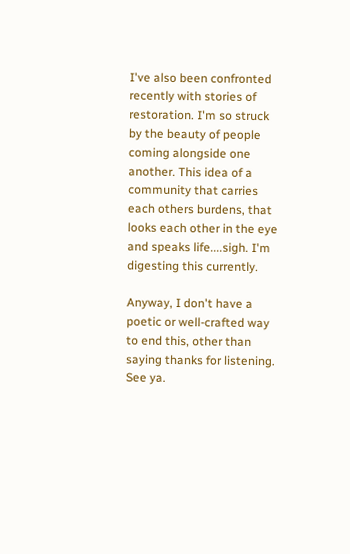I've also been confronted recently with stories of restoration. I'm so struck by the beauty of people coming alongside one another. This idea of a community that carries each others burdens, that looks each other in the eye and speaks life....sigh. I'm digesting this currently.

Anyway, I don't have a poetic or well-crafted way to end this, other than saying thanks for listening. See ya.